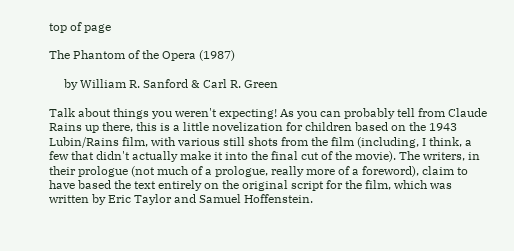top of page

The Phantom of the Opera (1987)

     by William R. Sanford & Carl R. Green

Talk about things you weren't expecting! As you can probably tell from Claude Rains up there, this is a little novelization for children based on the 1943 Lubin/Rains film, with various still shots from the film (including, I think, a few that didn't actually make it into the final cut of the movie). The writers, in their prologue (not much of a prologue, really more of a foreword), claim to have based the text entirely on the original script for the film, which was written by Eric Taylor and Samuel Hoffenstein.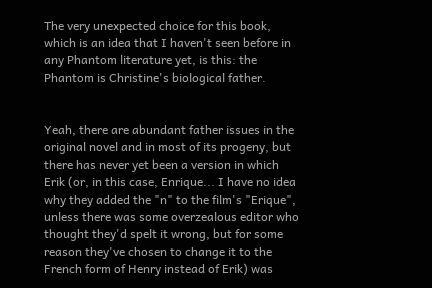The very unexpected choice for this book, which is an idea that I haven't seen before in any Phantom literature yet, is this: the Phantom is Christine's biological father.


Yeah, there are abundant father issues in the original novel and in most of its progeny, but there has never yet been a version in which Erik (or, in this case, Enrique... I have no idea why they added the "n" to the film's "Erique", unless there was some overzealous editor who thought they'd spelt it wrong, but for some reason they've chosen to change it to the French form of Henry instead of Erik) was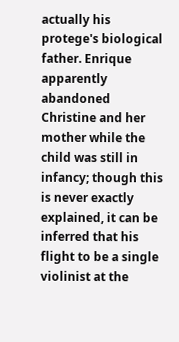actually his protege's biological father. Enrique apparently abandoned Christine and her mother while the child was still in infancy; though this is never exactly explained, it can be inferred that his flight to be a single violinist at the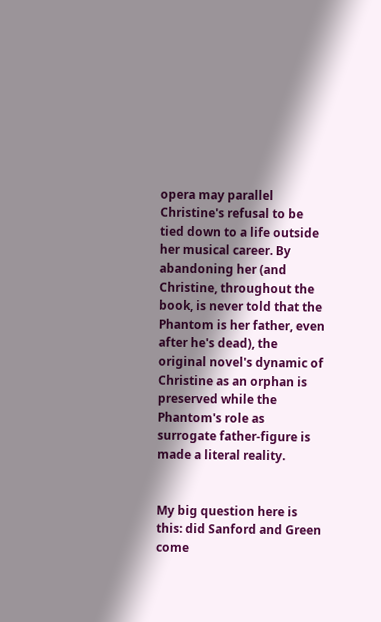opera may parallel Christine's refusal to be tied down to a life outside her musical career. By abandoning her (and Christine, throughout the book, is never told that the Phantom is her father, even after he's dead), the original novel's dynamic of Christine as an orphan is preserved while the Phantom's role as surrogate father-figure is made a literal reality.


My big question here is this: did Sanford and Green come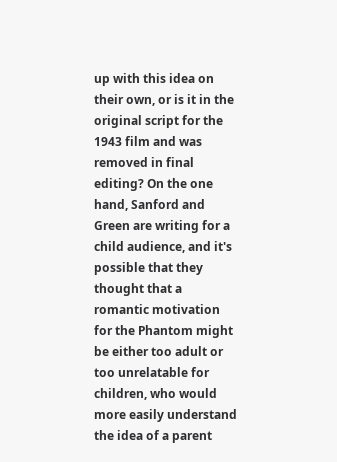up with this idea on their own, or is it in the original script for the 1943 film and was removed in final editing? On the one hand, Sanford and Green are writing for a child audience, and it's possible that they thought that a romantic motivation for the Phantom might be either too adult or too unrelatable for children, who would more easily understand the idea of a parent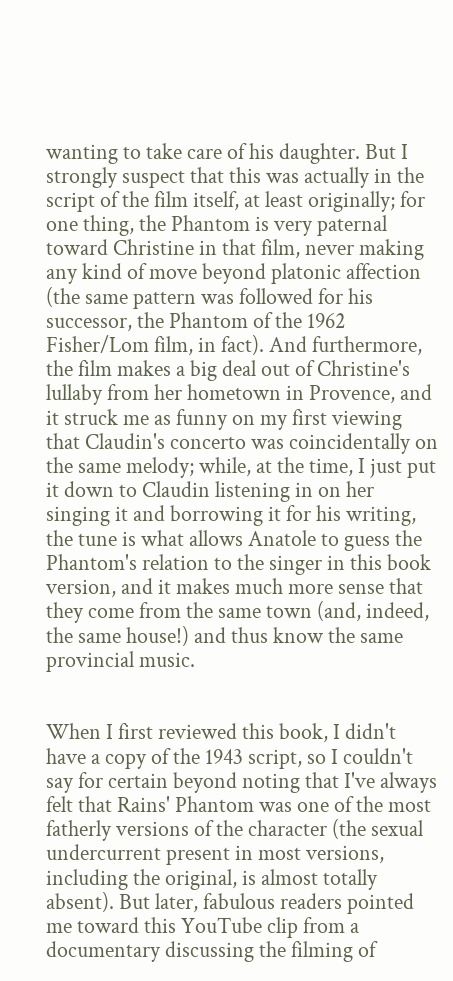wanting to take care of his daughter. But I strongly suspect that this was actually in the script of the film itself, at least originally; for one thing, the Phantom is very paternal toward Christine in that film, never making any kind of move beyond platonic affection (the same pattern was followed for his successor, the Phantom of the 1962 Fisher/Lom film, in fact). And furthermore, the film makes a big deal out of Christine's lullaby from her hometown in Provence, and it struck me as funny on my first viewing that Claudin's concerto was coincidentally on the same melody; while, at the time, I just put it down to Claudin listening in on her singing it and borrowing it for his writing, the tune is what allows Anatole to guess the Phantom's relation to the singer in this book version, and it makes much more sense that they come from the same town (and, indeed, the same house!) and thus know the same provincial music.


When I first reviewed this book, I didn't have a copy of the 1943 script, so I couldn't say for certain beyond noting that I've always felt that Rains' Phantom was one of the most fatherly versions of the character (the sexual undercurrent present in most versions, including the original, is almost totally absent). But later, fabulous readers pointed me toward this YouTube clip from a documentary discussing the filming of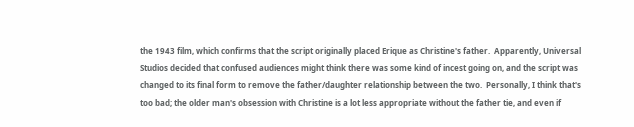the 1943 film, which confirms that the script originally placed Erique as Christine's father.  Apparently, Universal Studios decided that confused audiences might think there was some kind of incest going on, and the script was changed to its final form to remove the father/daughter relationship between the two.  Personally, I think that's too bad; the older man's obsession with Christine is a lot less appropriate without the father tie, and even if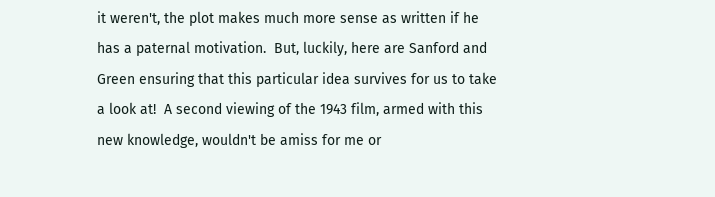it weren't, the plot makes much more sense as written if he has a paternal motivation.  But, luckily, here are Sanford and Green ensuring that this particular idea survives for us to take a look at!  A second viewing of the 1943 film, armed with this new knowledge, wouldn't be amiss for me or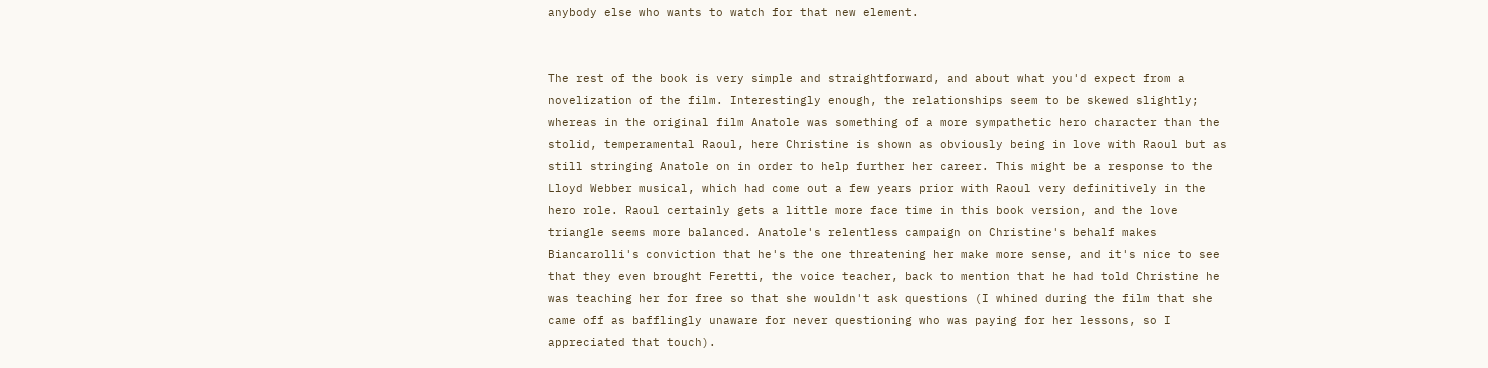anybody else who wants to watch for that new element.


The rest of the book is very simple and straightforward, and about what you'd expect from a novelization of the film. Interestingly enough, the relationships seem to be skewed slightly; whereas in the original film Anatole was something of a more sympathetic hero character than the stolid, temperamental Raoul, here Christine is shown as obviously being in love with Raoul but as still stringing Anatole on in order to help further her career. This might be a response to the Lloyd Webber musical, which had come out a few years prior with Raoul very definitively in the hero role. Raoul certainly gets a little more face time in this book version, and the love triangle seems more balanced. Anatole's relentless campaign on Christine's behalf makes Biancarolli's conviction that he's the one threatening her make more sense, and it's nice to see that they even brought Feretti, the voice teacher, back to mention that he had told Christine he was teaching her for free so that she wouldn't ask questions (I whined during the film that she came off as bafflingly unaware for never questioning who was paying for her lessons, so I appreciated that touch).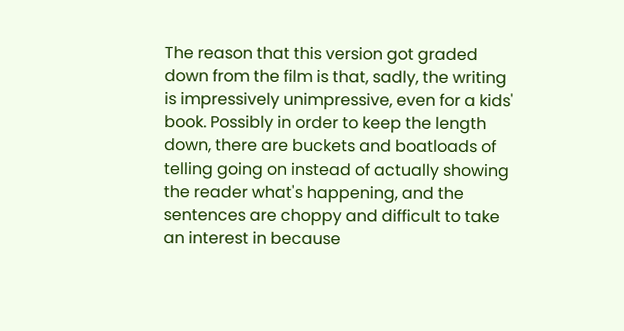The reason that this version got graded down from the film is that, sadly, the writing is impressively unimpressive, even for a kids' book. Possibly in order to keep the length down, there are buckets and boatloads of telling going on instead of actually showing the reader what's happening, and the sentences are choppy and difficult to take an interest in because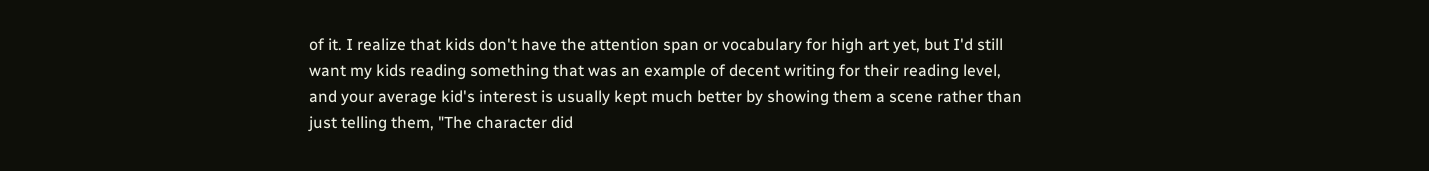of it. I realize that kids don't have the attention span or vocabulary for high art yet, but I'd still want my kids reading something that was an example of decent writing for their reading level, and your average kid's interest is usually kept much better by showing them a scene rather than just telling them, "The character did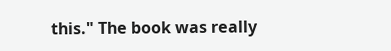this." The book was really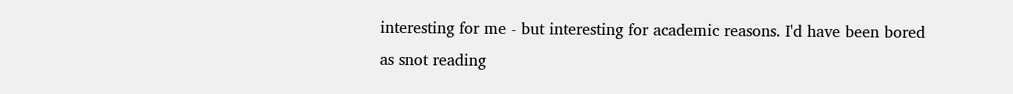interesting for me - but interesting for academic reasons. I'd have been bored as snot reading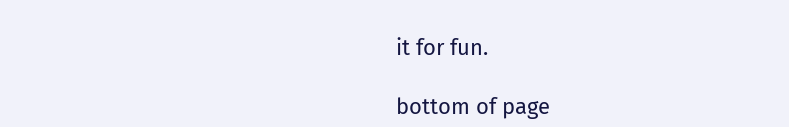it for fun.

bottom of page